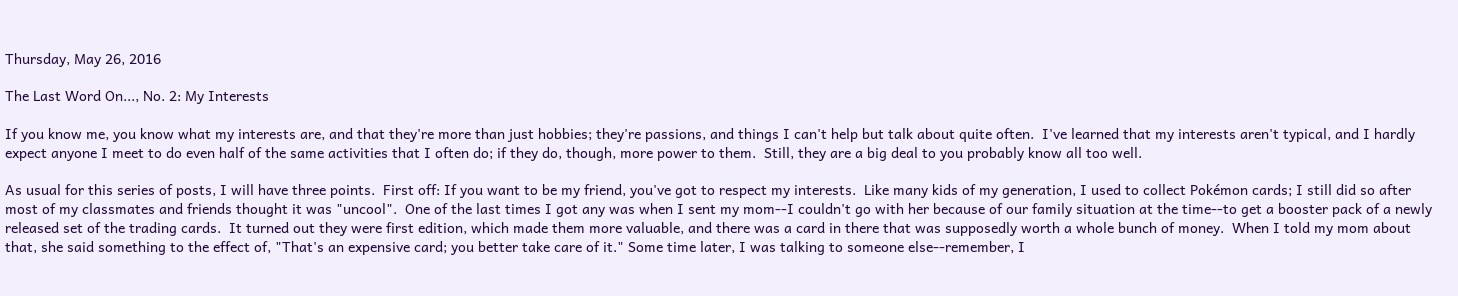Thursday, May 26, 2016

The Last Word On..., No. 2: My Interests

If you know me, you know what my interests are, and that they're more than just hobbies; they're passions, and things I can't help but talk about quite often.  I've learned that my interests aren't typical, and I hardly expect anyone I meet to do even half of the same activities that I often do; if they do, though, more power to them.  Still, they are a big deal to you probably know all too well.

As usual for this series of posts, I will have three points.  First off: If you want to be my friend, you've got to respect my interests.  Like many kids of my generation, I used to collect Pokémon cards; I still did so after most of my classmates and friends thought it was "uncool".  One of the last times I got any was when I sent my mom--I couldn't go with her because of our family situation at the time--to get a booster pack of a newly released set of the trading cards.  It turned out they were first edition, which made them more valuable, and there was a card in there that was supposedly worth a whole bunch of money.  When I told my mom about that, she said something to the effect of, "That's an expensive card; you better take care of it." Some time later, I was talking to someone else--remember, I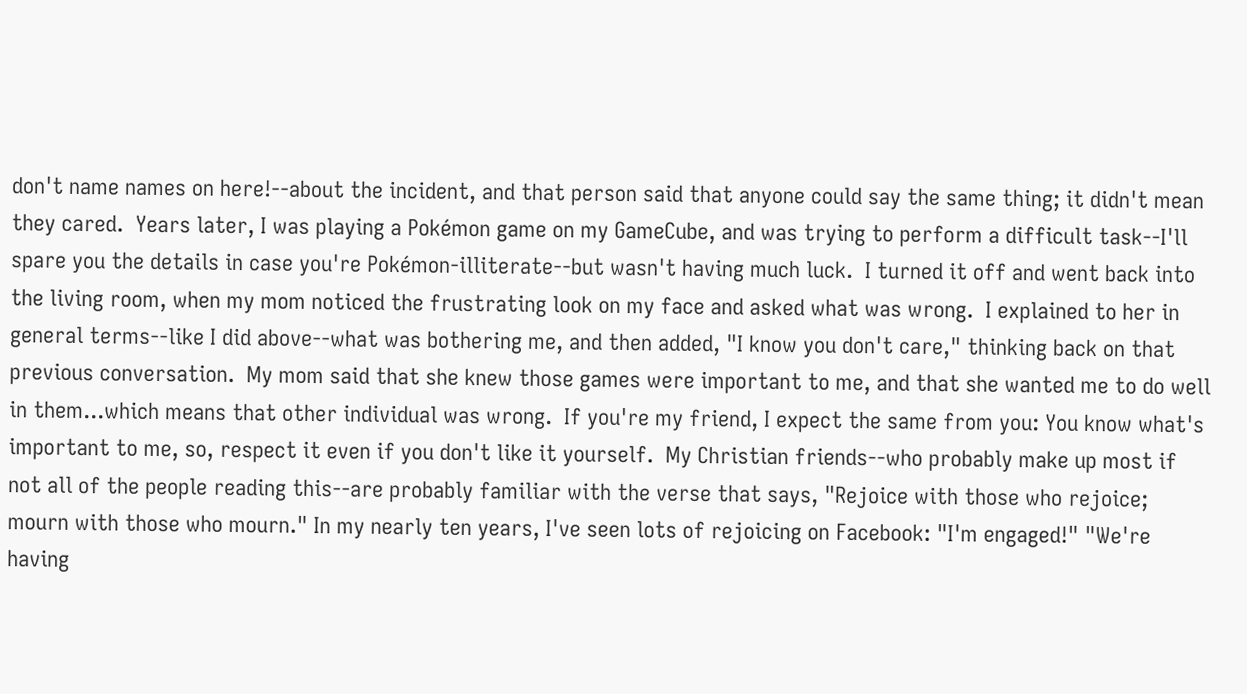don't name names on here!--about the incident, and that person said that anyone could say the same thing; it didn't mean they cared.  Years later, I was playing a Pokémon game on my GameCube, and was trying to perform a difficult task--I'll spare you the details in case you're Pokémon-illiterate--but wasn't having much luck.  I turned it off and went back into the living room, when my mom noticed the frustrating look on my face and asked what was wrong.  I explained to her in general terms--like I did above--what was bothering me, and then added, "I know you don't care," thinking back on that previous conversation.  My mom said that she knew those games were important to me, and that she wanted me to do well in them...which means that other individual was wrong.  If you're my friend, I expect the same from you: You know what's important to me, so, respect it even if you don't like it yourself.  My Christian friends--who probably make up most if not all of the people reading this--are probably familiar with the verse that says, "Rejoice with those who rejoice; mourn with those who mourn." In my nearly ten years, I've seen lots of rejoicing on Facebook: "I'm engaged!" "We're having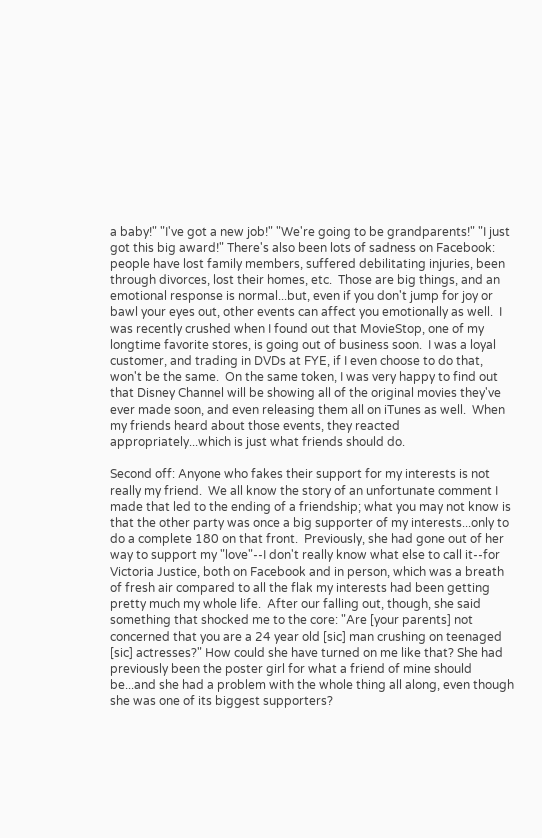a baby!" "I've got a new job!" "We're going to be grandparents!" "I just got this big award!" There's also been lots of sadness on Facebook: people have lost family members, suffered debilitating injuries, been through divorces, lost their homes, etc.  Those are big things, and an emotional response is normal...but, even if you don't jump for joy or bawl your eyes out, other events can affect you emotionally as well.  I was recently crushed when I found out that MovieStop, one of my longtime favorite stores, is going out of business soon.  I was a loyal customer, and trading in DVDs at FYE, if I even choose to do that, won't be the same.  On the same token, I was very happy to find out that Disney Channel will be showing all of the original movies they've ever made soon, and even releasing them all on iTunes as well.  When my friends heard about those events, they reacted appropriately...which is just what friends should do.

Second off: Anyone who fakes their support for my interests is not really my friend.  We all know the story of an unfortunate comment I made that led to the ending of a friendship; what you may not know is that the other party was once a big supporter of my interests...only to do a complete 180 on that front.  Previously, she had gone out of her way to support my "love"--I don't really know what else to call it--for Victoria Justice, both on Facebook and in person, which was a breath of fresh air compared to all the flak my interests had been getting pretty much my whole life.  After our falling out, though, she said something that shocked me to the core: "Are [your parents] not concerned that you are a 24 year old [sic] man crushing on teenaged [sic] actresses?" How could she have turned on me like that? She had previously been the poster girl for what a friend of mine should be...and she had a problem with the whole thing all along, even though she was one of its biggest supporters?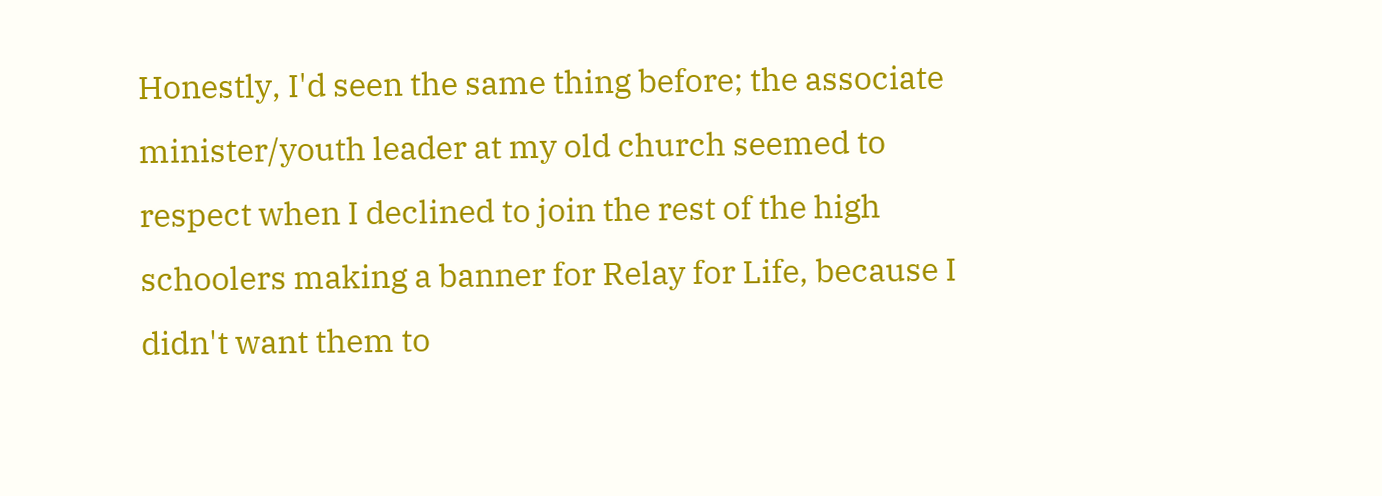Honestly, I'd seen the same thing before; the associate minister/youth leader at my old church seemed to respect when I declined to join the rest of the high schoolers making a banner for Relay for Life, because I didn't want them to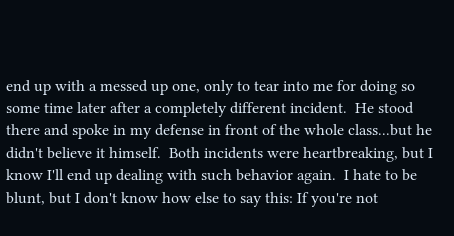end up with a messed up one, only to tear into me for doing so some time later after a completely different incident.  He stood there and spoke in my defense in front of the whole class...but he didn't believe it himself.  Both incidents were heartbreaking, but I know I'll end up dealing with such behavior again.  I hate to be blunt, but I don't know how else to say this: If you're not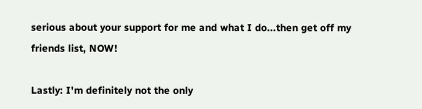serious about your support for me and what I do...then get off my friends list, NOW!

Lastly: I'm definitely not the only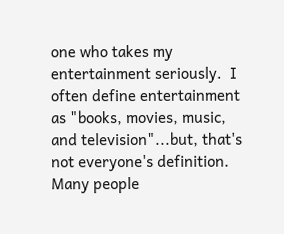one who takes my entertainment seriously.  I often define entertainment as "books, movies, music, and television"...but, that's not everyone's definition.  Many people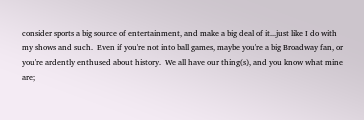consider sports a big source of entertainment, and make a big deal of it...just like I do with my shows and such.  Even if you're not into ball games, maybe you're a big Broadway fan, or you're ardently enthused about history.  We all have our thing(s), and you know what mine are;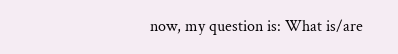now, my question is: What is/are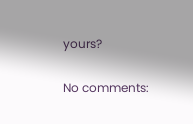yours?

No comments: